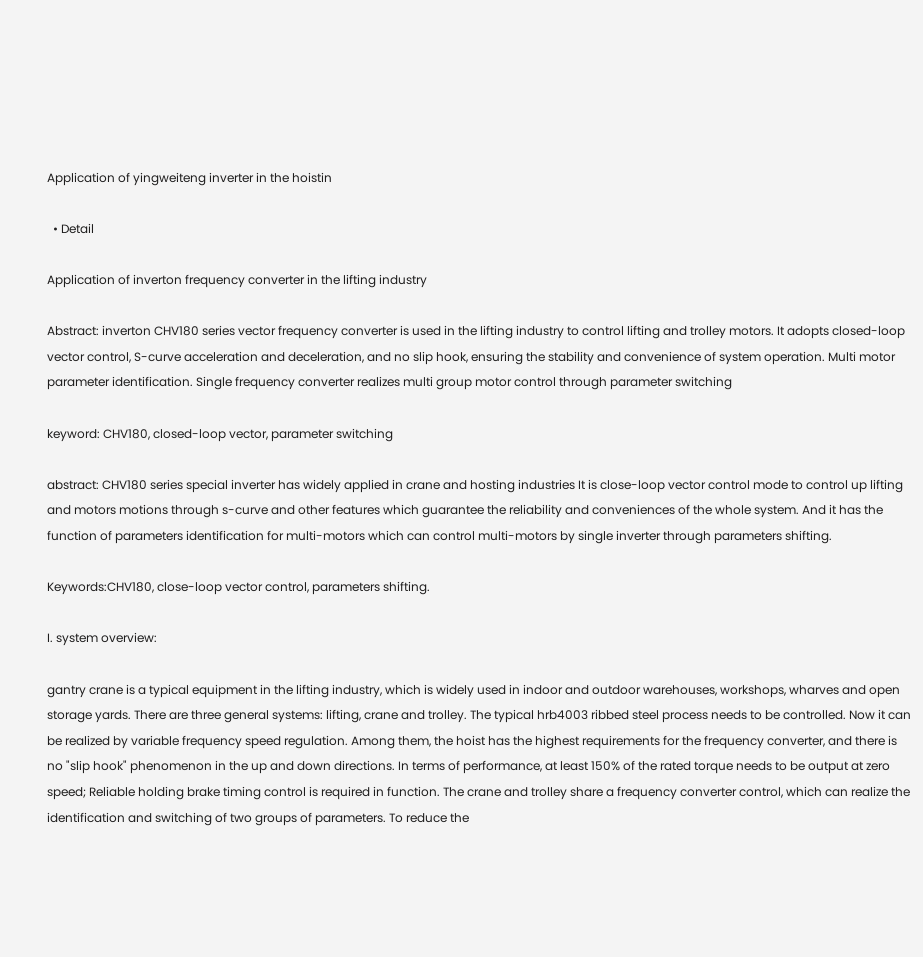Application of yingweiteng inverter in the hoistin

  • Detail

Application of inverton frequency converter in the lifting industry

Abstract: inverton CHV180 series vector frequency converter is used in the lifting industry to control lifting and trolley motors. It adopts closed-loop vector control, S-curve acceleration and deceleration, and no slip hook, ensuring the stability and convenience of system operation. Multi motor parameter identification. Single frequency converter realizes multi group motor control through parameter switching

keyword: CHV180, closed-loop vector, parameter switching

abstract: CHV180 series special inverter has widely applied in crane and hosting industries It is close-loop vector control mode to control up lifting and motors motions through s-curve and other features which guarantee the reliability and conveniences of the whole system. And it has the function of parameters identification for multi-motors which can control multi-motors by single inverter through parameters shifting.

Keywords:CHV180, close-loop vector control, parameters shifting.

I. system overview:

gantry crane is a typical equipment in the lifting industry, which is widely used in indoor and outdoor warehouses, workshops, wharves and open storage yards. There are three general systems: lifting, crane and trolley. The typical hrb4003 ribbed steel process needs to be controlled. Now it can be realized by variable frequency speed regulation. Among them, the hoist has the highest requirements for the frequency converter, and there is no "slip hook" phenomenon in the up and down directions. In terms of performance, at least 150% of the rated torque needs to be output at zero speed; Reliable holding brake timing control is required in function. The crane and trolley share a frequency converter control, which can realize the identification and switching of two groups of parameters. To reduce the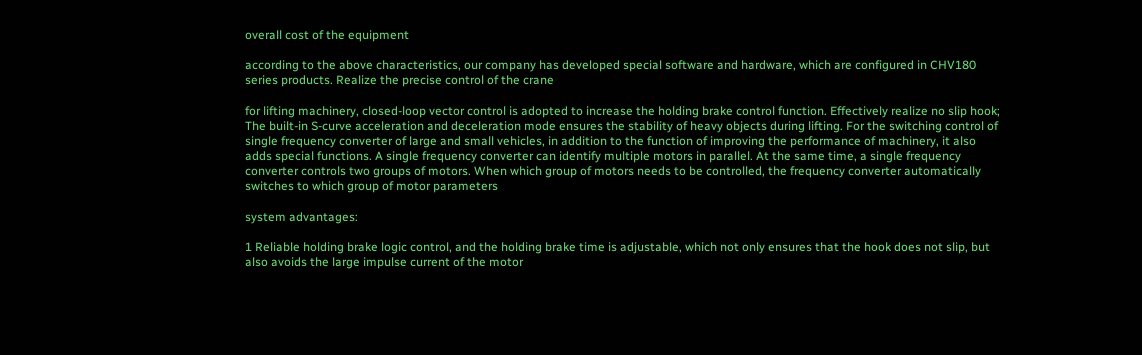overall cost of the equipment

according to the above characteristics, our company has developed special software and hardware, which are configured in CHV180 series products. Realize the precise control of the crane

for lifting machinery, closed-loop vector control is adopted to increase the holding brake control function. Effectively realize no slip hook; The built-in S-curve acceleration and deceleration mode ensures the stability of heavy objects during lifting. For the switching control of single frequency converter of large and small vehicles, in addition to the function of improving the performance of machinery, it also adds special functions. A single frequency converter can identify multiple motors in parallel. At the same time, a single frequency converter controls two groups of motors. When which group of motors needs to be controlled, the frequency converter automatically switches to which group of motor parameters

system advantages:

1 Reliable holding brake logic control, and the holding brake time is adjustable, which not only ensures that the hook does not slip, but also avoids the large impulse current of the motor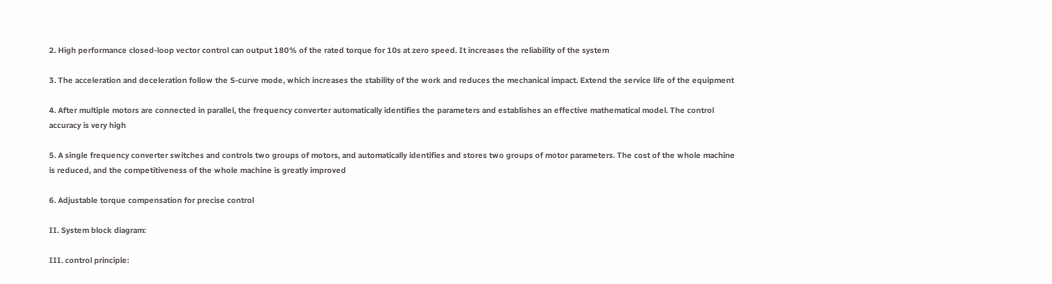2. High performance closed-loop vector control can output 180% of the rated torque for 10s at zero speed. It increases the reliability of the system

3. The acceleration and deceleration follow the S-curve mode, which increases the stability of the work and reduces the mechanical impact. Extend the service life of the equipment

4. After multiple motors are connected in parallel, the frequency converter automatically identifies the parameters and establishes an effective mathematical model. The control accuracy is very high

5. A single frequency converter switches and controls two groups of motors, and automatically identifies and stores two groups of motor parameters. The cost of the whole machine is reduced, and the competitiveness of the whole machine is greatly improved

6. Adjustable torque compensation for precise control

II. System block diagram:

III. control principle: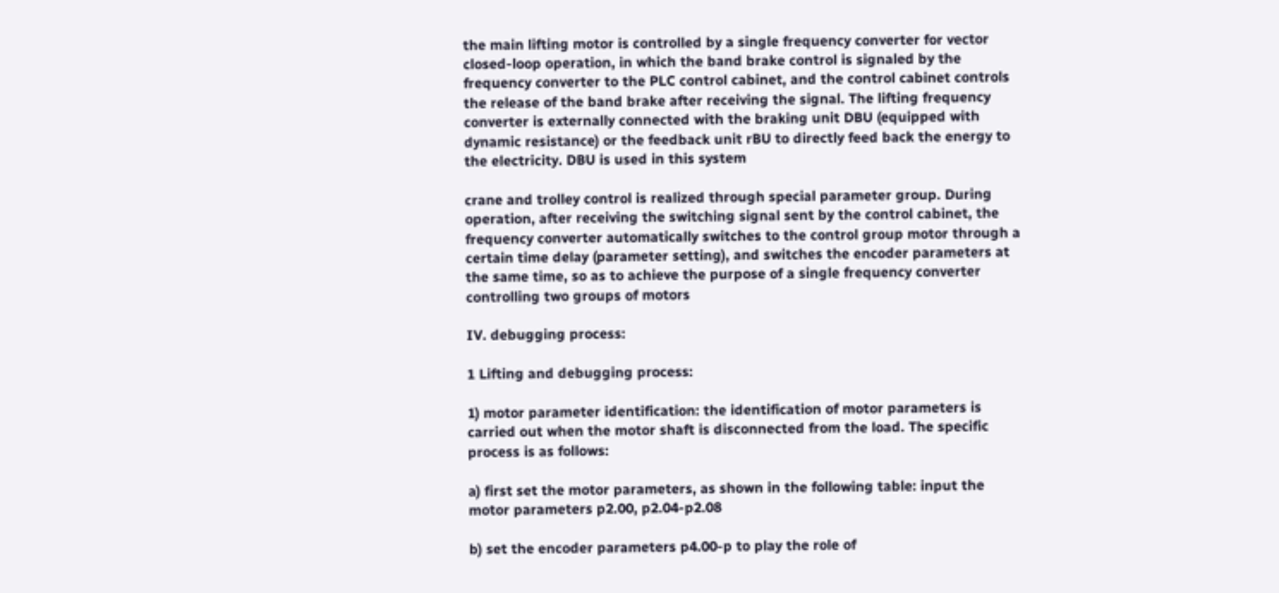the main lifting motor is controlled by a single frequency converter for vector closed-loop operation, in which the band brake control is signaled by the frequency converter to the PLC control cabinet, and the control cabinet controls the release of the band brake after receiving the signal. The lifting frequency converter is externally connected with the braking unit DBU (equipped with dynamic resistance) or the feedback unit rBU to directly feed back the energy to the electricity. DBU is used in this system

crane and trolley control is realized through special parameter group. During operation, after receiving the switching signal sent by the control cabinet, the frequency converter automatically switches to the control group motor through a certain time delay (parameter setting), and switches the encoder parameters at the same time, so as to achieve the purpose of a single frequency converter controlling two groups of motors

IV. debugging process:

1 Lifting and debugging process:

1) motor parameter identification: the identification of motor parameters is carried out when the motor shaft is disconnected from the load. The specific process is as follows:

a) first set the motor parameters, as shown in the following table: input the motor parameters p2.00, p2.04-p2.08

b) set the encoder parameters p4.00-p to play the role of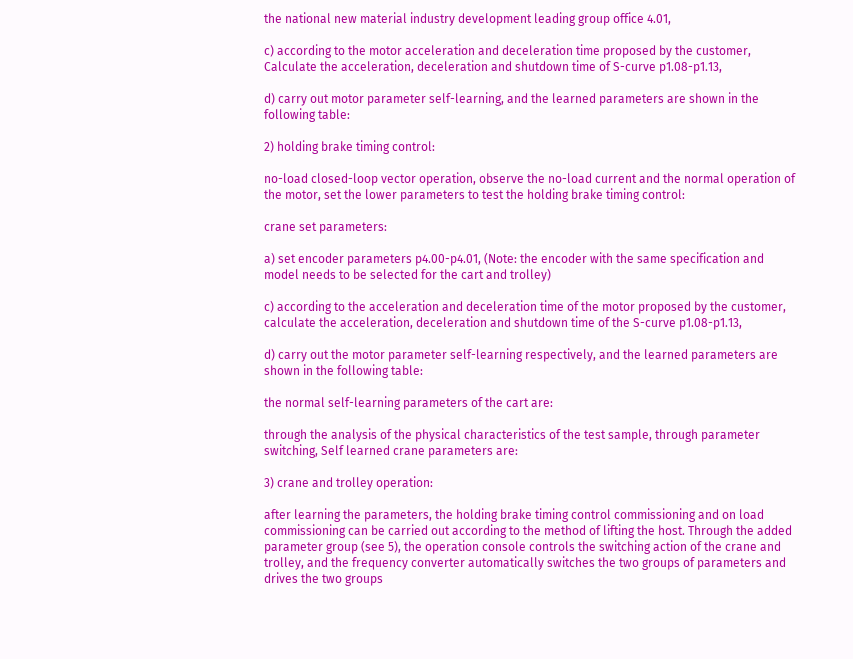the national new material industry development leading group office 4.01,

c) according to the motor acceleration and deceleration time proposed by the customer, Calculate the acceleration, deceleration and shutdown time of S-curve p1.08-p1.13,

d) carry out motor parameter self-learning, and the learned parameters are shown in the following table:

2) holding brake timing control:

no-load closed-loop vector operation, observe the no-load current and the normal operation of the motor, set the lower parameters to test the holding brake timing control:

crane set parameters:

a) set encoder parameters p4.00-p4.01, (Note: the encoder with the same specification and model needs to be selected for the cart and trolley)

c) according to the acceleration and deceleration time of the motor proposed by the customer, calculate the acceleration, deceleration and shutdown time of the S-curve p1.08-p1.13,

d) carry out the motor parameter self-learning respectively, and the learned parameters are shown in the following table:

the normal self-learning parameters of the cart are:

through the analysis of the physical characteristics of the test sample, through parameter switching, Self learned crane parameters are:

3) crane and trolley operation:

after learning the parameters, the holding brake timing control commissioning and on load commissioning can be carried out according to the method of lifting the host. Through the added parameter group (see 5), the operation console controls the switching action of the crane and trolley, and the frequency converter automatically switches the two groups of parameters and drives the two groups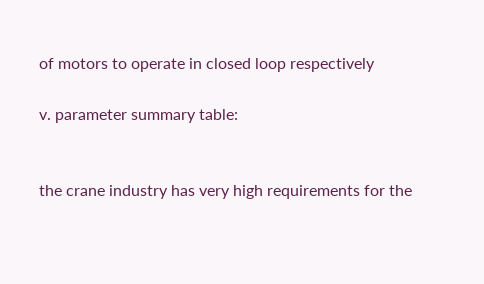of motors to operate in closed loop respectively

v. parameter summary table:


the crane industry has very high requirements for the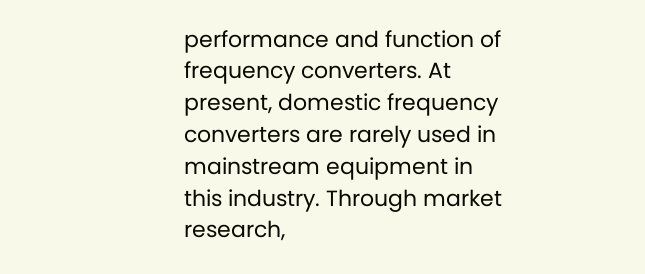performance and function of frequency converters. At present, domestic frequency converters are rarely used in mainstream equipment in this industry. Through market research,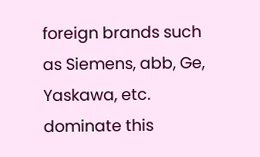foreign brands such as Siemens, abb, Ge, Yaskawa, etc. dominate this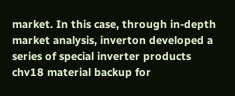market. In this case, through in-depth market analysis, inverton developed a series of special inverter products chv18 material backup for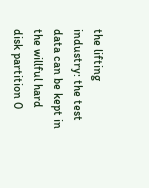the lifting industry: the test data can be kept in the willful hard disk partition 0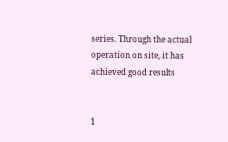series. Through the actual operation on site, it has achieved good results


1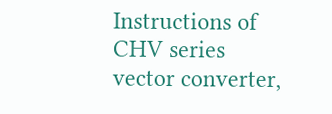Instructions of CHV series vector converter,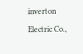inverton Electric Co.,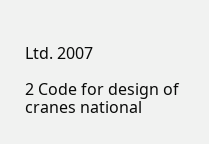Ltd. 2007

2 Code for design of cranes national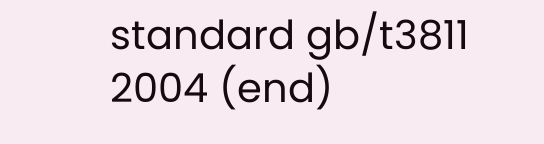standard gb/t3811 2004 (end)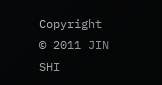Copyright © 2011 JIN SHI